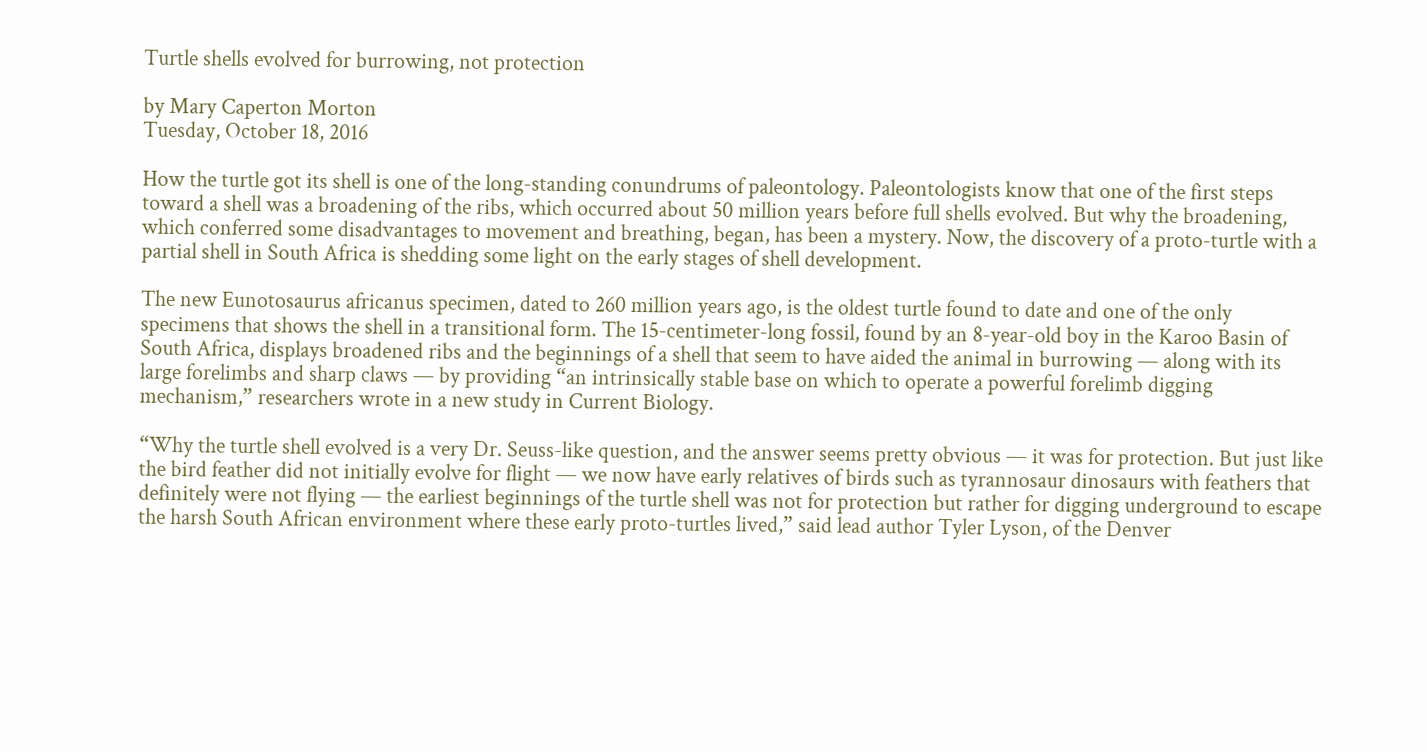Turtle shells evolved for burrowing, not protection

by Mary Caperton Morton
Tuesday, October 18, 2016

How the turtle got its shell is one of the long-standing conundrums of paleontology. Paleontologists know that one of the first steps toward a shell was a broadening of the ribs, which occurred about 50 million years before full shells evolved. But why the broadening, which conferred some disadvantages to movement and breathing, began, has been a mystery. Now, the discovery of a proto-turtle with a partial shell in South Africa is shedding some light on the early stages of shell development.

The new Eunotosaurus africanus specimen, dated to 260 million years ago, is the oldest turtle found to date and one of the only specimens that shows the shell in a transitional form. The 15-centimeter-long fossil, found by an 8-year-old boy in the Karoo Basin of South Africa, displays broadened ribs and the beginnings of a shell that seem to have aided the animal in burrowing — along with its large forelimbs and sharp claws — by providing “an intrinsically stable base on which to operate a powerful forelimb digging mechanism,” researchers wrote in a new study in Current Biology.

“Why the turtle shell evolved is a very Dr. Seuss-like question, and the answer seems pretty obvious — it was for protection. But just like the bird feather did not initially evolve for flight — we now have early relatives of birds such as tyrannosaur dinosaurs with feathers that definitely were not flying — the earliest beginnings of the turtle shell was not for protection but rather for digging underground to escape the harsh South African environment where these early proto-turtles lived,” said lead author Tyler Lyson, of the Denver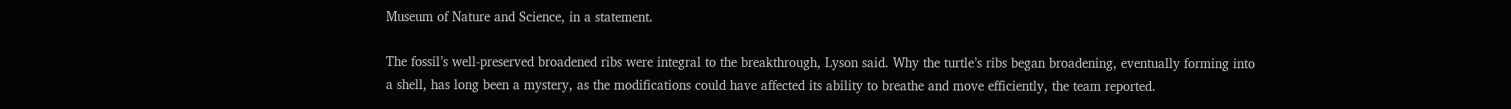Museum of Nature and Science, in a statement.

The fossil’s well-preserved broadened ribs were integral to the breakthrough, Lyson said. Why the turtle’s ribs began broadening, eventually forming into a shell, has long been a mystery, as the modifications could have affected its ability to breathe and move efficiently, the team reported.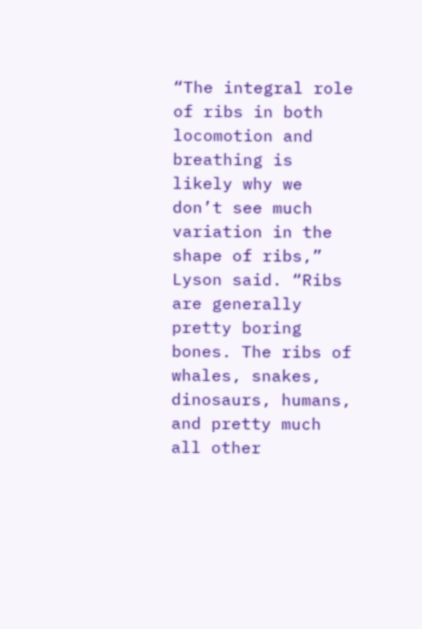“The integral role of ribs in both locomotion and breathing is likely why we don’t see much variation in the shape of ribs,” Lyson said. “Ribs are generally pretty boring bones. The ribs of whales, snakes, dinosaurs, humans, and pretty much all other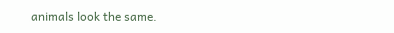animals look the same.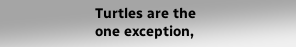Turtles are the one exception,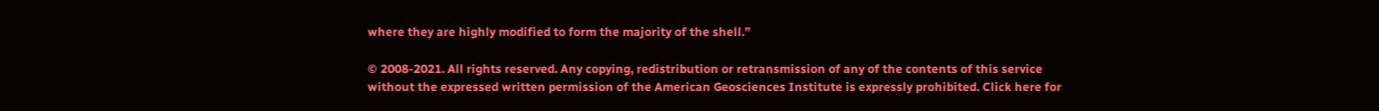where they are highly modified to form the majority of the shell.”

© 2008-2021. All rights reserved. Any copying, redistribution or retransmission of any of the contents of this service without the expressed written permission of the American Geosciences Institute is expressly prohibited. Click here for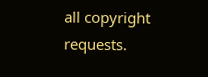all copyright requests.